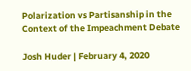Polarization vs Partisanship in the Context of the Impeachment Debate

Josh Huder | February 4, 2020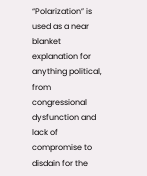“Polarization” is used as a near blanket explanation for anything political, from congressional dysfunction and lack of compromise to disdain for the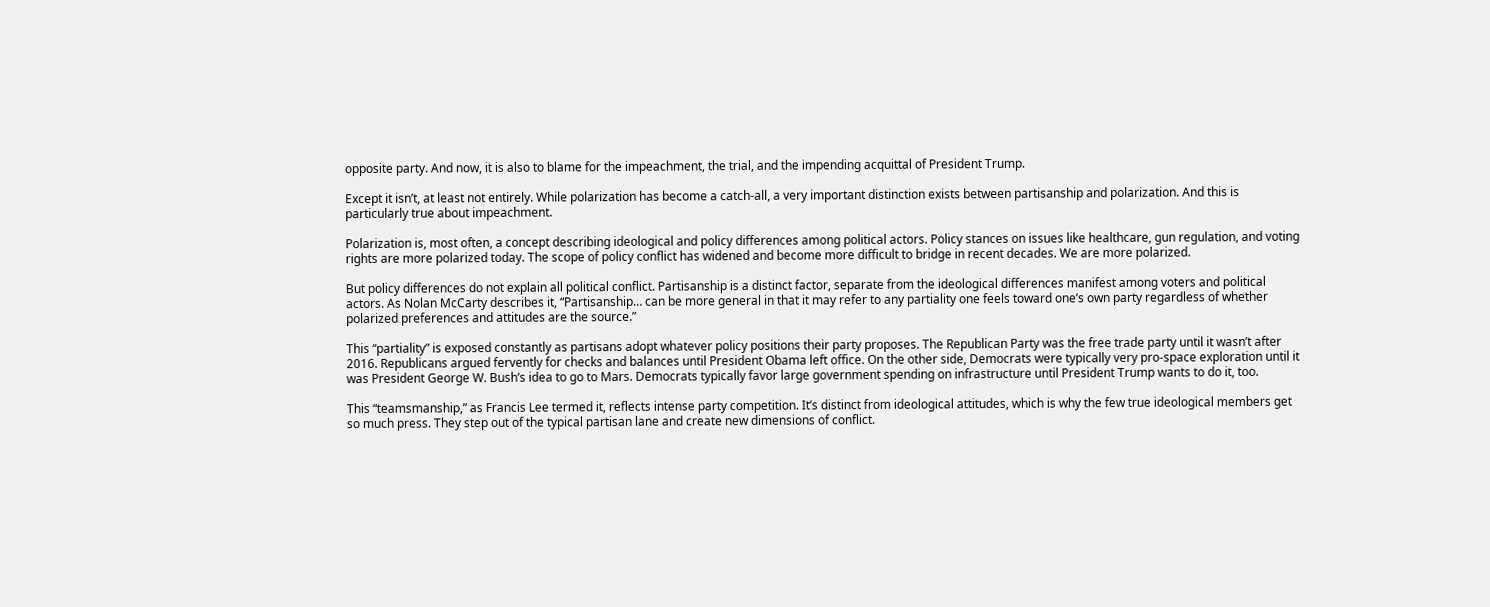opposite party. And now, it is also to blame for the impeachment, the trial, and the impending acquittal of President Trump.

Except it isn’t, at least not entirely. While polarization has become a catch-all, a very important distinction exists between partisanship and polarization. And this is particularly true about impeachment.

Polarization is, most often, a concept describing ideological and policy differences among political actors. Policy stances on issues like healthcare, gun regulation, and voting rights are more polarized today. The scope of policy conflict has widened and become more difficult to bridge in recent decades. We are more polarized.

But policy differences do not explain all political conflict. Partisanship is a distinct factor, separate from the ideological differences manifest among voters and political actors. As Nolan McCarty describes it, “Partisanship… can be more general in that it may refer to any partiality one feels toward one’s own party regardless of whether polarized preferences and attitudes are the source.”

This “partiality” is exposed constantly as partisans adopt whatever policy positions their party proposes. The Republican Party was the free trade party until it wasn’t after 2016. Republicans argued fervently for checks and balances until President Obama left office. On the other side, Democrats were typically very pro-space exploration until it was President George W. Bush’s idea to go to Mars. Democrats typically favor large government spending on infrastructure until President Trump wants to do it, too.

This “teamsmanship,” as Francis Lee termed it, reflects intense party competition. It’s distinct from ideological attitudes, which is why the few true ideological members get so much press. They step out of the typical partisan lane and create new dimensions of conflict.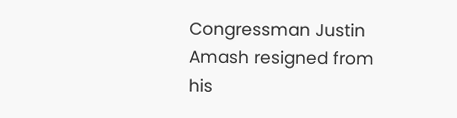Congressman Justin Amash resigned from his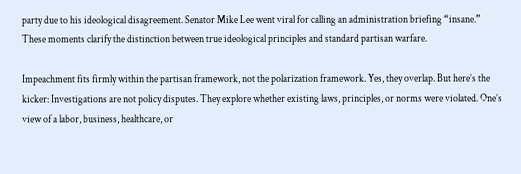party due to his ideological disagreement. Senator Mike Lee went viral for calling an administration briefing “insane.” These moments clarify the distinction between true ideological principles and standard partisan warfare.

Impeachment fits firmly within the partisan framework, not the polarization framework. Yes, they overlap. But here’s the kicker: Investigations are not policy disputes. They explore whether existing laws, principles, or norms were violated. One’s view of a labor, business, healthcare, or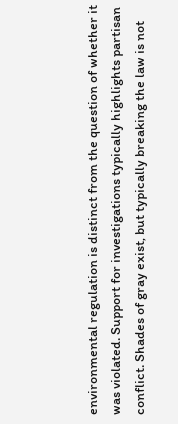environmental regulation is distinct from the question of whether it was violated. Support for investigations typically highlights partisan conflict. Shades of gray exist, but typically breaking the law is not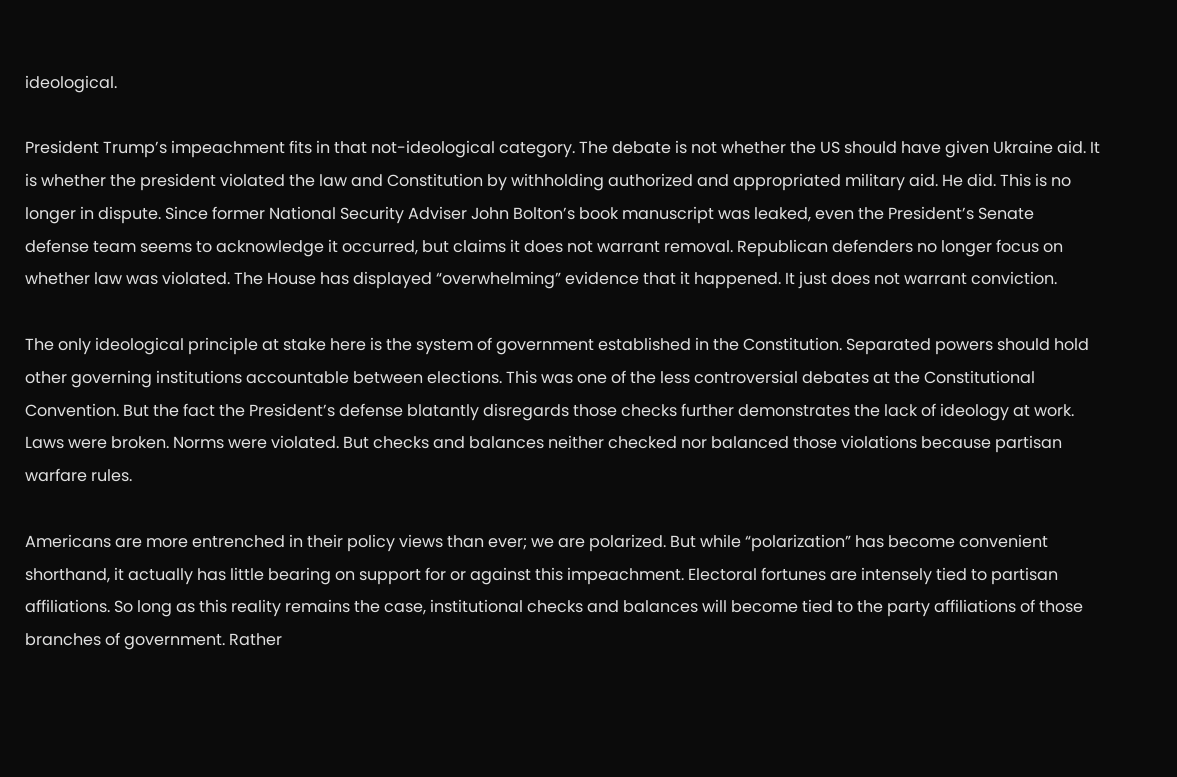ideological.

President Trump’s impeachment fits in that not-ideological category. The debate is not whether the US should have given Ukraine aid. It is whether the president violated the law and Constitution by withholding authorized and appropriated military aid. He did. This is no longer in dispute. Since former National Security Adviser John Bolton’s book manuscript was leaked, even the President’s Senate defense team seems to acknowledge it occurred, but claims it does not warrant removal. Republican defenders no longer focus on whether law was violated. The House has displayed “overwhelming” evidence that it happened. It just does not warrant conviction.

The only ideological principle at stake here is the system of government established in the Constitution. Separated powers should hold other governing institutions accountable between elections. This was one of the less controversial debates at the Constitutional Convention. But the fact the President’s defense blatantly disregards those checks further demonstrates the lack of ideology at work. Laws were broken. Norms were violated. But checks and balances neither checked nor balanced those violations because partisan warfare rules.

Americans are more entrenched in their policy views than ever; we are polarized. But while “polarization” has become convenient shorthand, it actually has little bearing on support for or against this impeachment. Electoral fortunes are intensely tied to partisan affiliations. So long as this reality remains the case, institutional checks and balances will become tied to the party affiliations of those branches of government. Rather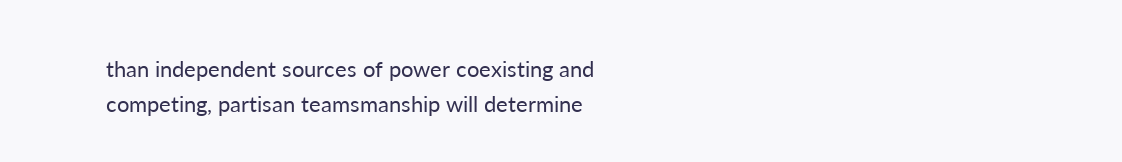than independent sources of power coexisting and competing, partisan teamsmanship will determine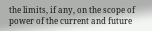the limits, if any, on the scope of power of the current and future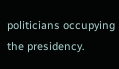politicians occupying the presidency.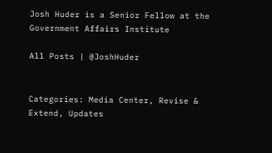Josh Huder is a Senior Fellow at the Government Affairs Institute

All Posts | @JoshHuder


Categories: Media Center, Revise & Extend, Updates